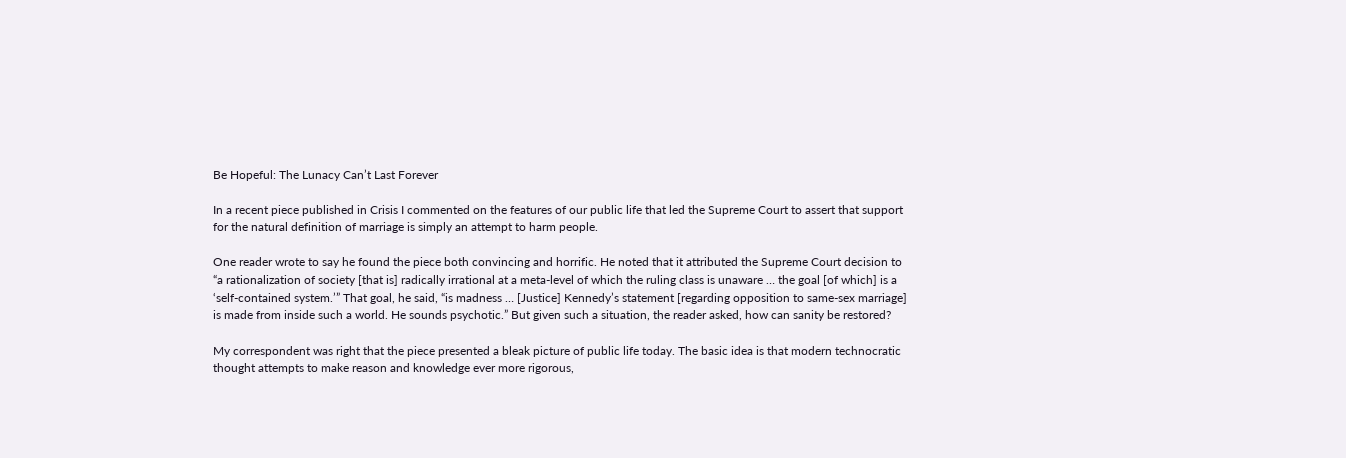Be Hopeful: The Lunacy Can’t Last Forever

In a recent piece published in Crisis I commented on the features of our public life that led the Supreme Court to assert that support for the natural definition of marriage is simply an attempt to harm people.

One reader wrote to say he found the piece both convincing and horrific. He noted that it attributed the Supreme Court decision to “a rationalization of society [that is] radically irrational at a meta-level of which the ruling class is unaware … the goal [of which] is a ‘self-contained system.’” That goal, he said, “is madness … [Justice] Kennedy’s statement [regarding opposition to same-sex marriage] is made from inside such a world. He sounds psychotic.” But given such a situation, the reader asked, how can sanity be restored?

My correspondent was right that the piece presented a bleak picture of public life today. The basic idea is that modern technocratic thought attempts to make reason and knowledge ever more rigorous,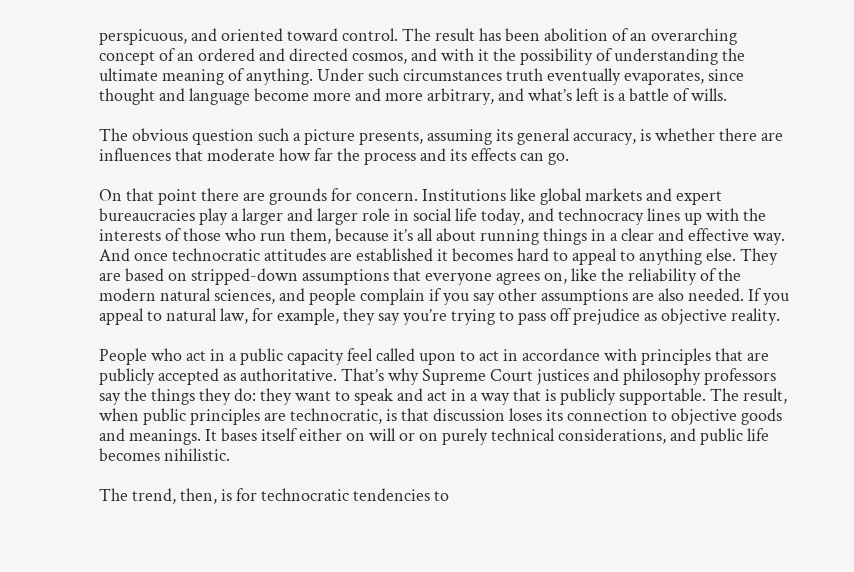perspicuous, and oriented toward control. The result has been abolition of an overarching concept of an ordered and directed cosmos, and with it the possibility of understanding the ultimate meaning of anything. Under such circumstances truth eventually evaporates, since thought and language become more and more arbitrary, and what’s left is a battle of wills.

The obvious question such a picture presents, assuming its general accuracy, is whether there are influences that moderate how far the process and its effects can go.

On that point there are grounds for concern. Institutions like global markets and expert bureaucracies play a larger and larger role in social life today, and technocracy lines up with the interests of those who run them, because it’s all about running things in a clear and effective way. And once technocratic attitudes are established it becomes hard to appeal to anything else. They are based on stripped-down assumptions that everyone agrees on, like the reliability of the modern natural sciences, and people complain if you say other assumptions are also needed. If you appeal to natural law, for example, they say you’re trying to pass off prejudice as objective reality.

People who act in a public capacity feel called upon to act in accordance with principles that are publicly accepted as authoritative. That’s why Supreme Court justices and philosophy professors say the things they do: they want to speak and act in a way that is publicly supportable. The result, when public principles are technocratic, is that discussion loses its connection to objective goods and meanings. It bases itself either on will or on purely technical considerations, and public life becomes nihilistic.

The trend, then, is for technocratic tendencies to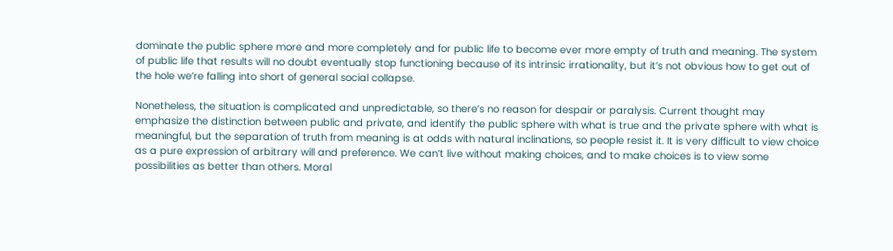dominate the public sphere more and more completely and for public life to become ever more empty of truth and meaning. The system of public life that results will no doubt eventually stop functioning because of its intrinsic irrationality, but it’s not obvious how to get out of the hole we’re falling into short of general social collapse.

Nonetheless, the situation is complicated and unpredictable, so there’s no reason for despair or paralysis. Current thought may emphasize the distinction between public and private, and identify the public sphere with what is true and the private sphere with what is meaningful, but the separation of truth from meaning is at odds with natural inclinations, so people resist it. It is very difficult to view choice as a pure expression of arbitrary will and preference. We can’t live without making choices, and to make choices is to view some possibilities as better than others. Moral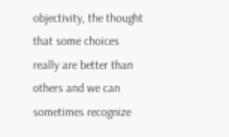objectivity, the thought that some choices really are better than others and we can sometimes recognize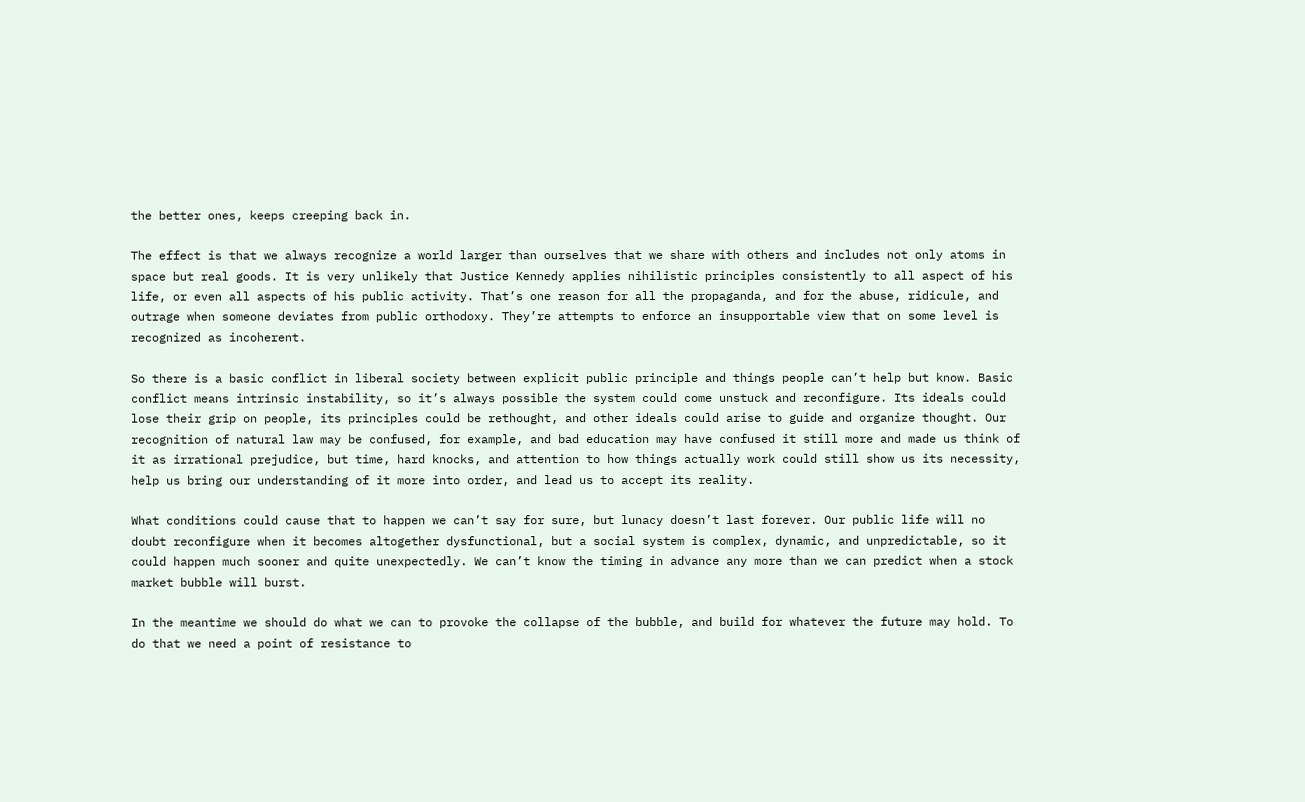the better ones, keeps creeping back in.

The effect is that we always recognize a world larger than ourselves that we share with others and includes not only atoms in space but real goods. It is very unlikely that Justice Kennedy applies nihilistic principles consistently to all aspect of his life, or even all aspects of his public activity. That’s one reason for all the propaganda, and for the abuse, ridicule, and outrage when someone deviates from public orthodoxy. They’re attempts to enforce an insupportable view that on some level is recognized as incoherent.

So there is a basic conflict in liberal society between explicit public principle and things people can’t help but know. Basic conflict means intrinsic instability, so it’s always possible the system could come unstuck and reconfigure. Its ideals could lose their grip on people, its principles could be rethought, and other ideals could arise to guide and organize thought. Our recognition of natural law may be confused, for example, and bad education may have confused it still more and made us think of it as irrational prejudice, but time, hard knocks, and attention to how things actually work could still show us its necessity, help us bring our understanding of it more into order, and lead us to accept its reality.

What conditions could cause that to happen we can’t say for sure, but lunacy doesn’t last forever. Our public life will no doubt reconfigure when it becomes altogether dysfunctional, but a social system is complex, dynamic, and unpredictable, so it could happen much sooner and quite unexpectedly. We can’t know the timing in advance any more than we can predict when a stock market bubble will burst.

In the meantime we should do what we can to provoke the collapse of the bubble, and build for whatever the future may hold. To do that we need a point of resistance to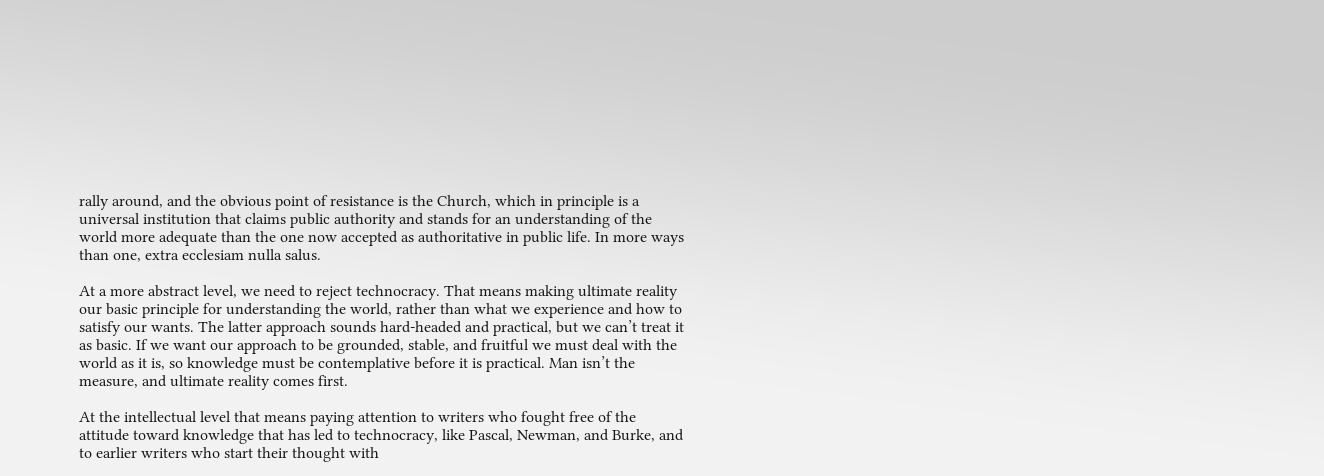rally around, and the obvious point of resistance is the Church, which in principle is a universal institution that claims public authority and stands for an understanding of the world more adequate than the one now accepted as authoritative in public life. In more ways than one, extra ecclesiam nulla salus.

At a more abstract level, we need to reject technocracy. That means making ultimate reality our basic principle for understanding the world, rather than what we experience and how to satisfy our wants. The latter approach sounds hard-headed and practical, but we can’t treat it as basic. If we want our approach to be grounded, stable, and fruitful we must deal with the world as it is, so knowledge must be contemplative before it is practical. Man isn’t the measure, and ultimate reality comes first.

At the intellectual level that means paying attention to writers who fought free of the attitude toward knowledge that has led to technocracy, like Pascal, Newman, and Burke, and to earlier writers who start their thought with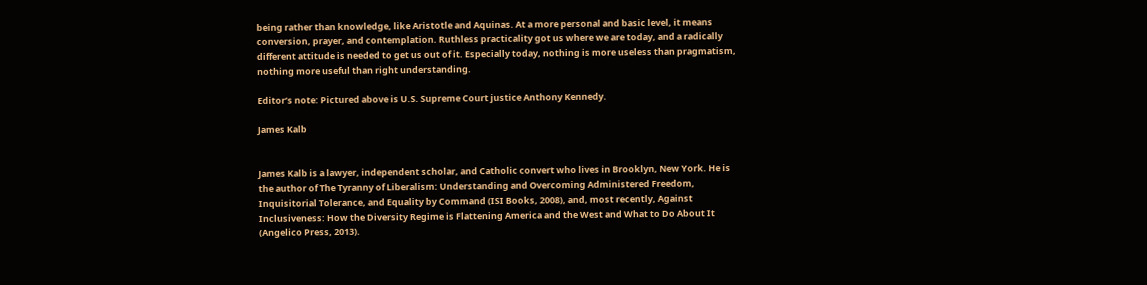being rather than knowledge, like Aristotle and Aquinas. At a more personal and basic level, it means conversion, prayer, and contemplation. Ruthless practicality got us where we are today, and a radically different attitude is needed to get us out of it. Especially today, nothing is more useless than pragmatism, nothing more useful than right understanding.

Editor’s note: Pictured above is U.S. Supreme Court justice Anthony Kennedy.

James Kalb


James Kalb is a lawyer, independent scholar, and Catholic convert who lives in Brooklyn, New York. He is the author of The Tyranny of Liberalism: Understanding and Overcoming Administered Freedom, Inquisitorial Tolerance, and Equality by Command (ISI Books, 2008), and, most recently, Against Inclusiveness: How the Diversity Regime is Flattening America and the West and What to Do About It (Angelico Press, 2013).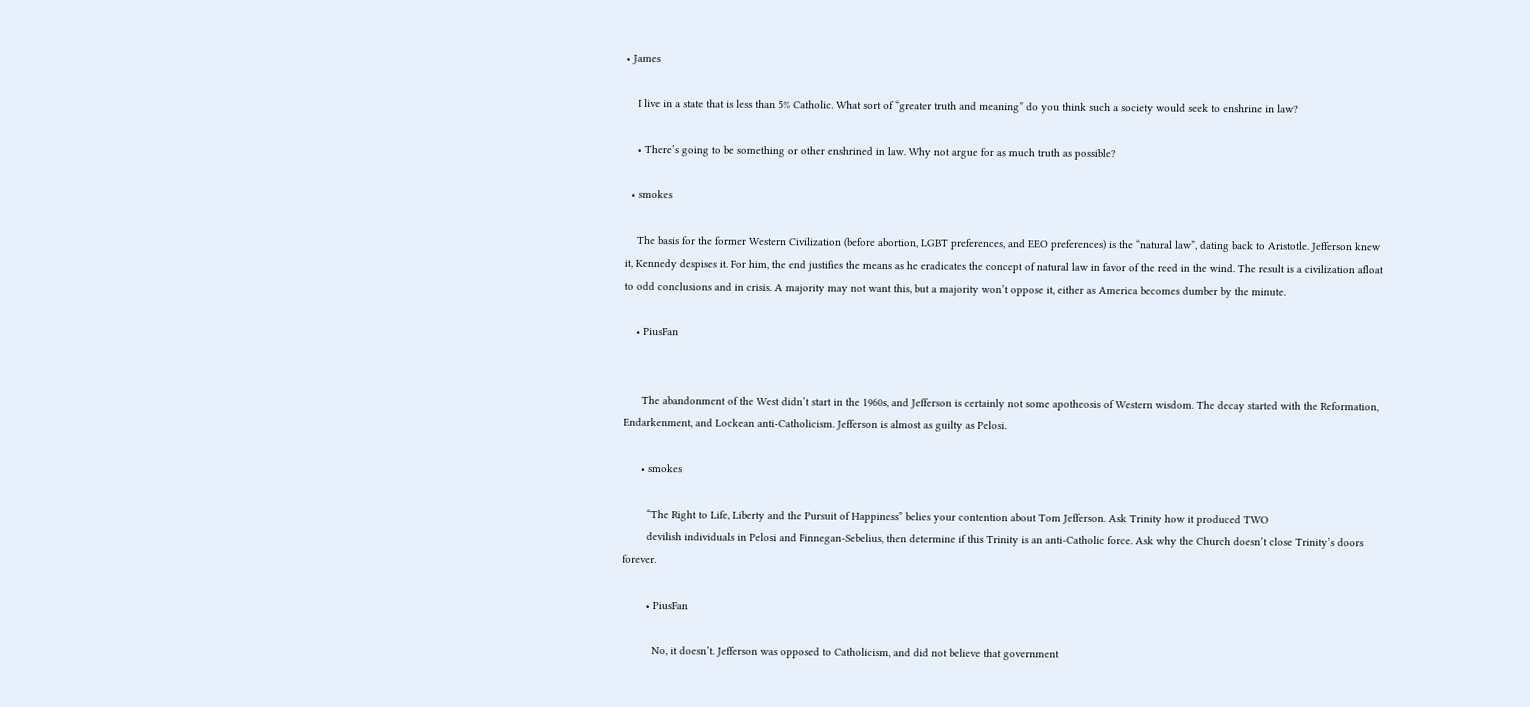• James

    I live in a state that is less than 5% Catholic. What sort of “greater truth and meaning” do you think such a society would seek to enshrine in law?

    • There’s going to be something or other enshrined in law. Why not argue for as much truth as possible?

  • smokes

    The basis for the former Western Civilization (before abortion, LGBT preferences, and EEO preferences) is the “natural law”, dating back to Aristotle. Jefferson knew it, Kennedy despises it. For him, the end justifies the means as he eradicates the concept of natural law in favor of the reed in the wind. The result is a civilization afloat to odd conclusions and in crisis. A majority may not want this, but a majority won’t oppose it, either as America becomes dumber by the minute.

    • PiusFan


      The abandonment of the West didn’t start in the 1960s, and Jefferson is certainly not some apotheosis of Western wisdom. The decay started with the Reformation, Endarkenment, and Lockean anti-Catholicism. Jefferson is almost as guilty as Pelosi.

      • smokes

        “The Right to Life, Liberty and the Pursuit of Happiness” belies your contention about Tom Jefferson. Ask Trinity how it produced TWO
        devilish individuals in Pelosi and Finnegan-Sebelius, then determine if this Trinity is an anti-Catholic force. Ask why the Church doesn’t close Trinity’s doors forever.

        • PiusFan

          No, it doesn’t. Jefferson was opposed to Catholicism, and did not believe that government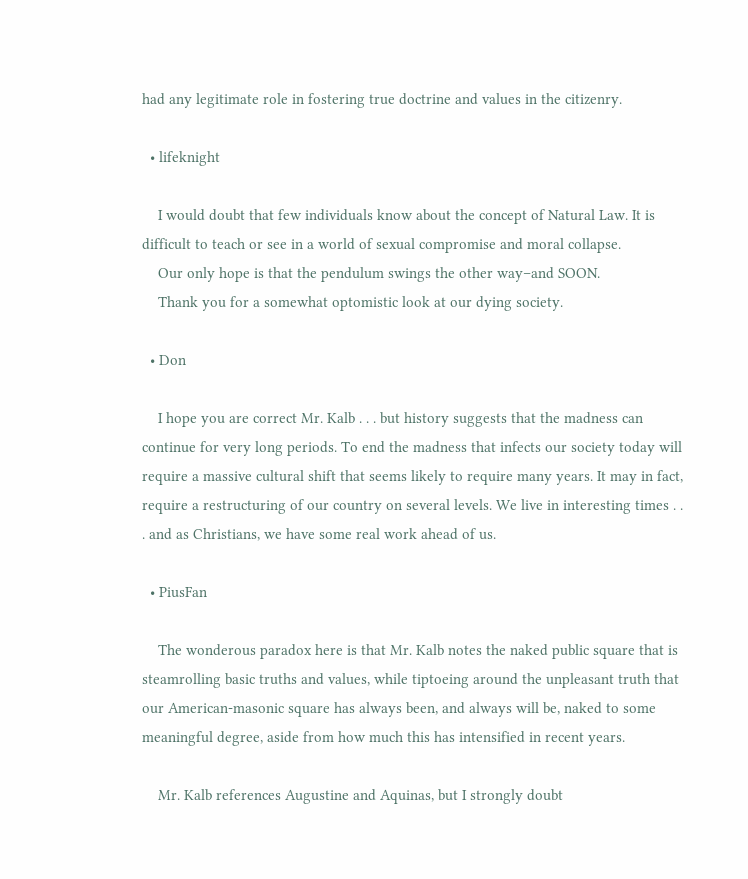had any legitimate role in fostering true doctrine and values in the citizenry.

  • lifeknight

    I would doubt that few individuals know about the concept of Natural Law. It is difficult to teach or see in a world of sexual compromise and moral collapse.
    Our only hope is that the pendulum swings the other way–and SOON.
    Thank you for a somewhat optomistic look at our dying society.

  • Don

    I hope you are correct Mr. Kalb . . . but history suggests that the madness can continue for very long periods. To end the madness that infects our society today will require a massive cultural shift that seems likely to require many years. It may in fact, require a restructuring of our country on several levels. We live in interesting times . . . and as Christians, we have some real work ahead of us.

  • PiusFan

    The wonderous paradox here is that Mr. Kalb notes the naked public square that is steamrolling basic truths and values, while tiptoeing around the unpleasant truth that our American-masonic square has always been, and always will be, naked to some meaningful degree, aside from how much this has intensified in recent years.

    Mr. Kalb references Augustine and Aquinas, but I strongly doubt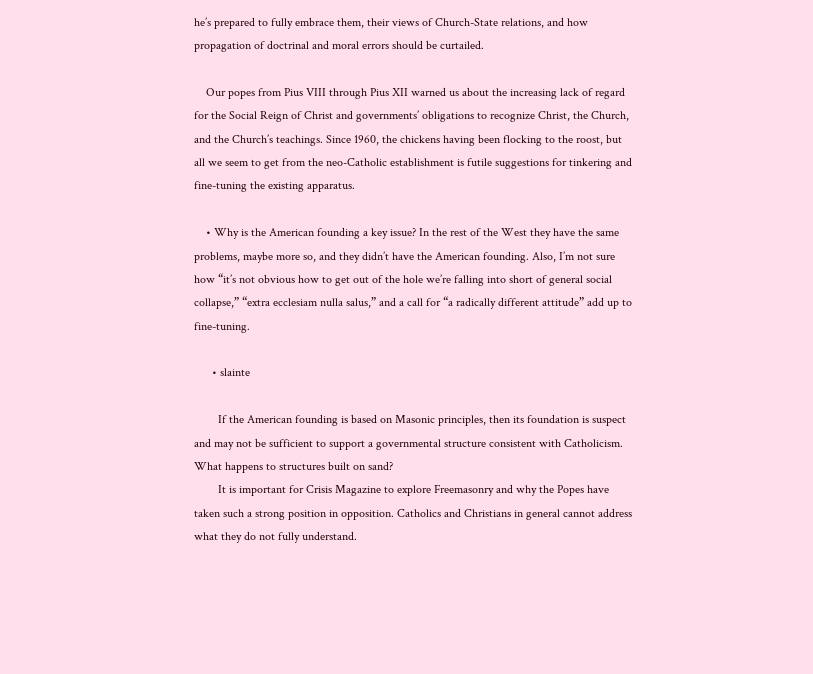he’s prepared to fully embrace them, their views of Church-State relations, and how propagation of doctrinal and moral errors should be curtailed.

    Our popes from Pius VIII through Pius XII warned us about the increasing lack of regard for the Social Reign of Christ and governments’ obligations to recognize Christ, the Church, and the Church’s teachings. Since 1960, the chickens having been flocking to the roost, but all we seem to get from the neo-Catholic establishment is futile suggestions for tinkering and fine-tuning the existing apparatus.

    • Why is the American founding a key issue? In the rest of the West they have the same problems, maybe more so, and they didn’t have the American founding. Also, I’m not sure how “it’s not obvious how to get out of the hole we’re falling into short of general social collapse,” “extra ecclesiam nulla salus,” and a call for “a radically different attitude” add up to fine-tuning.

      • slainte

        If the American founding is based on Masonic principles, then its foundation is suspect and may not be sufficient to support a governmental structure consistent with Catholicism. What happens to structures built on sand?
        It is important for Crisis Magazine to explore Freemasonry and why the Popes have taken such a strong position in opposition. Catholics and Christians in general cannot address what they do not fully understand.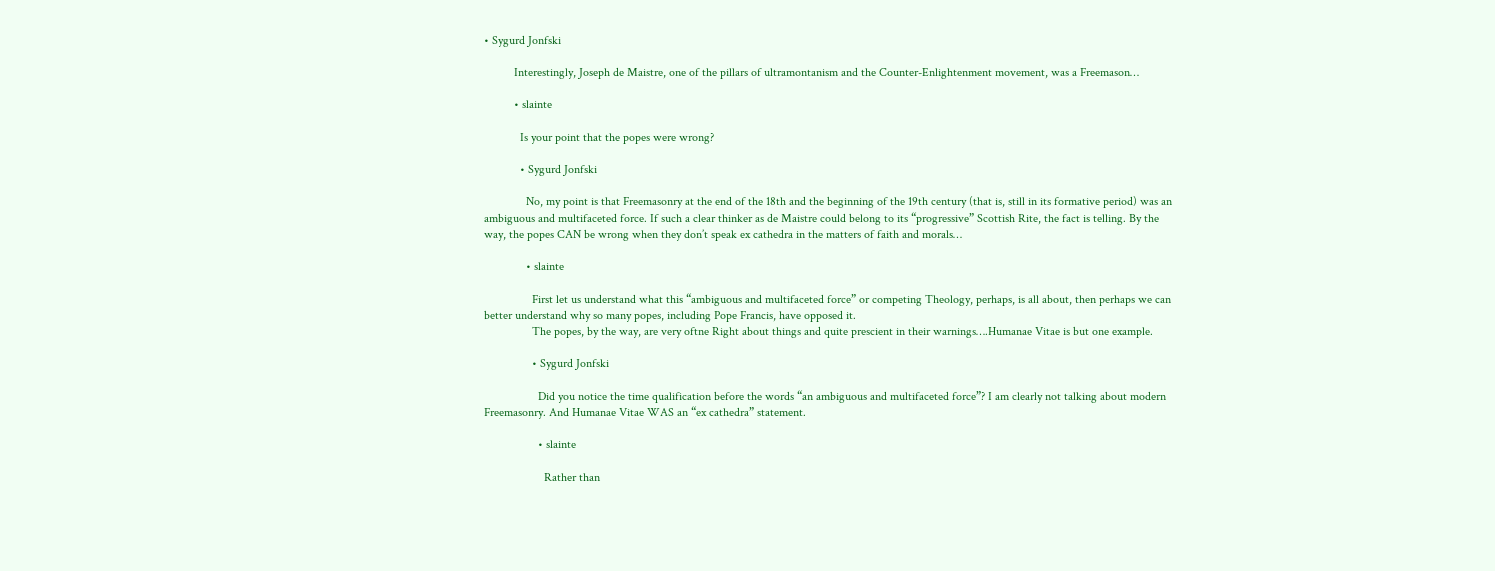• Sygurd Jonfski

          Interestingly, Joseph de Maistre, one of the pillars of ultramontanism and the Counter-Enlightenment movement, was a Freemason…

          • slainte

            Is your point that the popes were wrong?

            • Sygurd Jonfski

              No, my point is that Freemasonry at the end of the 18th and the beginning of the 19th century (that is, still in its formative period) was an ambiguous and multifaceted force. If such a clear thinker as de Maistre could belong to its “progressive” Scottish Rite, the fact is telling. By the way, the popes CAN be wrong when they don’t speak ex cathedra in the matters of faith and morals…

              • slainte

                First let us understand what this “ambiguous and multifaceted force” or competing Theology, perhaps, is all about, then perhaps we can better understand why so many popes, including Pope Francis, have opposed it.
                The popes, by the way, are very oftne Right about things and quite prescient in their warnings….Humanae Vitae is but one example.

                • Sygurd Jonfski

                  Did you notice the time qualification before the words “an ambiguous and multifaceted force”? I am clearly not talking about modern Freemasonry. And Humanae Vitae WAS an “ex cathedra” statement.

                  • slainte

                    Rather than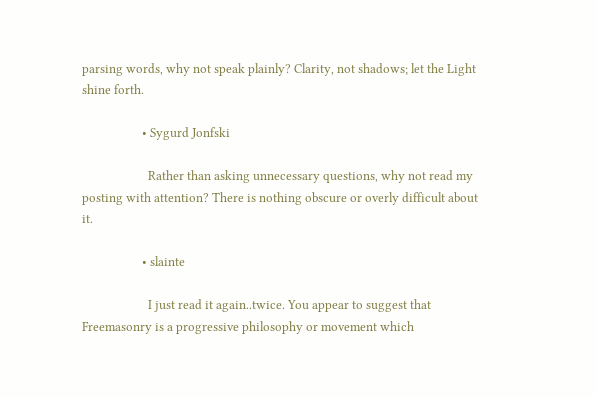parsing words, why not speak plainly? Clarity, not shadows; let the Light shine forth.

                    • Sygurd Jonfski

                      Rather than asking unnecessary questions, why not read my posting with attention? There is nothing obscure or overly difficult about it.

                    • slainte

                      I just read it again..twice. You appear to suggest that Freemasonry is a progressive philosophy or movement which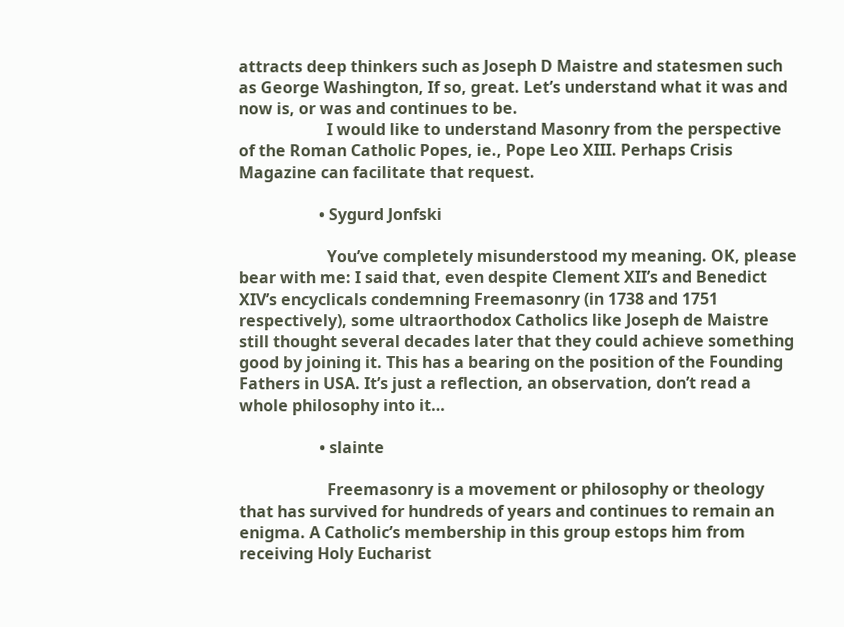attracts deep thinkers such as Joseph D Maistre and statesmen such as George Washington, If so, great. Let’s understand what it was and now is, or was and continues to be.
                      I would like to understand Masonry from the perspective of the Roman Catholic Popes, ie., Pope Leo XIII. Perhaps Crisis Magazine can facilitate that request.

                    • Sygurd Jonfski

                      You’ve completely misunderstood my meaning. OK, please bear with me: I said that, even despite Clement XII’s and Benedict XIV’s encyclicals condemning Freemasonry (in 1738 and 1751 respectively), some ultraorthodox Catholics like Joseph de Maistre still thought several decades later that they could achieve something good by joining it. This has a bearing on the position of the Founding Fathers in USA. It’s just a reflection, an observation, don’t read a whole philosophy into it…

                    • slainte

                      Freemasonry is a movement or philosophy or theology that has survived for hundreds of years and continues to remain an enigma. A Catholic’s membership in this group estops him from receiving Holy Eucharist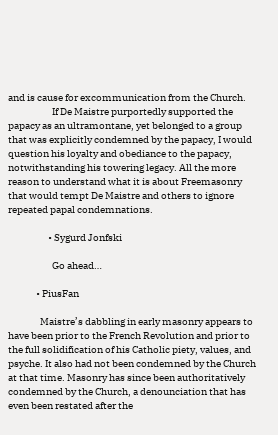and is cause for excommunication from the Church.
                      If De Maistre purportedly supported the papacy as an ultramontane, yet belonged to a group that was explicitly condemned by the papacy, I would question his loyalty and obediance to the papacy, notwithstanding his towering legacy. All the more reason to understand what it is about Freemasonry that would tempt De Maistre and others to ignore repeated papal condemnations.

                    • Sygurd Jonfski

                      Go ahead…

              • PiusFan

                Maistre’s dabbling in early masonry appears to have been prior to the French Revolution and prior to the full solidification of his Catholic piety, values, and psyche. It also had not been condemned by the Church at that time. Masonry has since been authoritatively condemned by the Church, a denounciation that has even been restated after the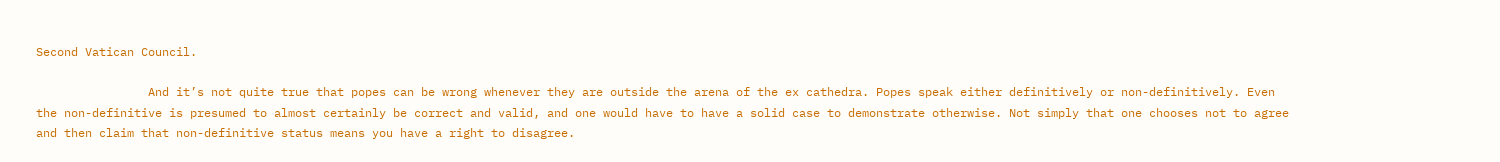Second Vatican Council.

                And it’s not quite true that popes can be wrong whenever they are outside the arena of the ex cathedra. Popes speak either definitively or non-definitively. Even the non-definitive is presumed to almost certainly be correct and valid, and one would have to have a solid case to demonstrate otherwise. Not simply that one chooses not to agree and then claim that non-definitive status means you have a right to disagree.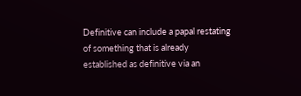Definitive can include a papal restating of something that is already established as definitive via an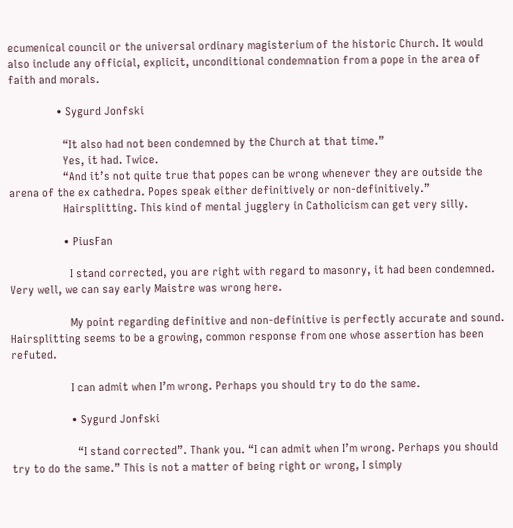ecumenical council or the universal ordinary magisterium of the historic Church. It would also include any official, explicit, unconditional condemnation from a pope in the area of faith and morals.

                • Sygurd Jonfski

                  “It also had not been condemned by the Church at that time.”
                  Yes, it had. Twice.
                  “And it’s not quite true that popes can be wrong whenever they are outside the arena of the ex cathedra. Popes speak either definitively or non-definitively.”
                  Hairsplitting. This kind of mental jugglery in Catholicism can get very silly.

                  • PiusFan

                    I stand corrected, you are right with regard to masonry, it had been condemned. Very well, we can say early Maistre was wrong here.

                    My point regarding definitive and non-definitive is perfectly accurate and sound. Hairsplitting seems to be a growing, common response from one whose assertion has been refuted.

                    I can admit when I’m wrong. Perhaps you should try to do the same.

                    • Sygurd Jonfski

                      “I stand corrected”. Thank you. “I can admit when I’m wrong. Perhaps you should try to do the same.” This is not a matter of being right or wrong, I simply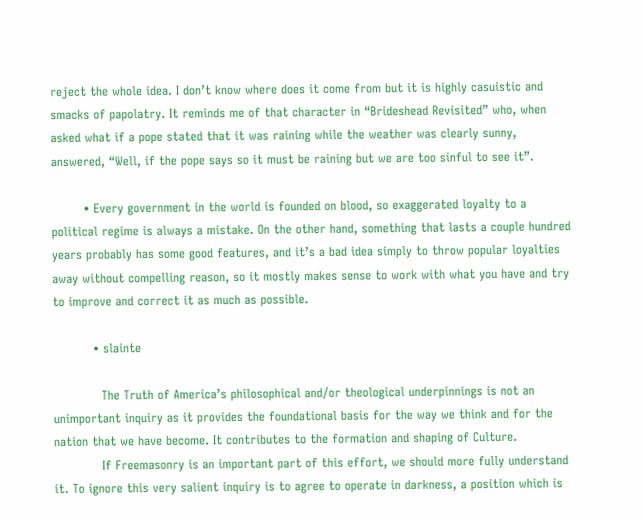reject the whole idea. I don’t know where does it come from but it is highly casuistic and smacks of papolatry. It reminds me of that character in “Brideshead Revisited” who, when asked what if a pope stated that it was raining while the weather was clearly sunny, answered, “Well, if the pope says so it must be raining but we are too sinful to see it”.

        • Every government in the world is founded on blood, so exaggerated loyalty to a political regime is always a mistake. On the other hand, something that lasts a couple hundred years probably has some good features, and it’s a bad idea simply to throw popular loyalties away without compelling reason, so it mostly makes sense to work with what you have and try to improve and correct it as much as possible.

          • slainte

            The Truth of America’s philosophical and/or theological underpinnings is not an unimportant inquiry as it provides the foundational basis for the way we think and for the nation that we have become. It contributes to the formation and shaping of Culture.
            If Freemasonry is an important part of this effort, we should more fully understand it. To ignore this very salient inquiry is to agree to operate in darkness, a position which is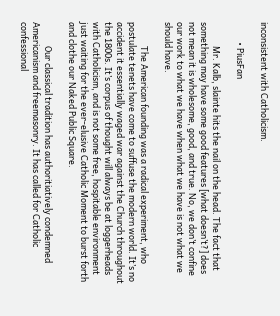inconsistent with Catholicism.

          • PiusFan

            Mr. Kalb, slainte hits the nail on the head. The fact that something may have some good features [what doesn’t?] does not mean it is wholesome, good, and true. No, we don’t confine our work to what we have when what we have is not what we should have.

            The American founding was a radical experiment, who postulate tenets have come to suffuse the modern world. It’s no accident it essentially waged war against the Church throughout the 1800s. It’s corpus of thought will always be at loggerheads with Catholicism, and is not some free, hospitable environment just waiting for the ever-elusive Catholic Moment to burst forth and clothe our Naked Public Square.

            Our classical tradition has authoritiatively condemned Americanism and freemasonry. It has called for Catholic confessional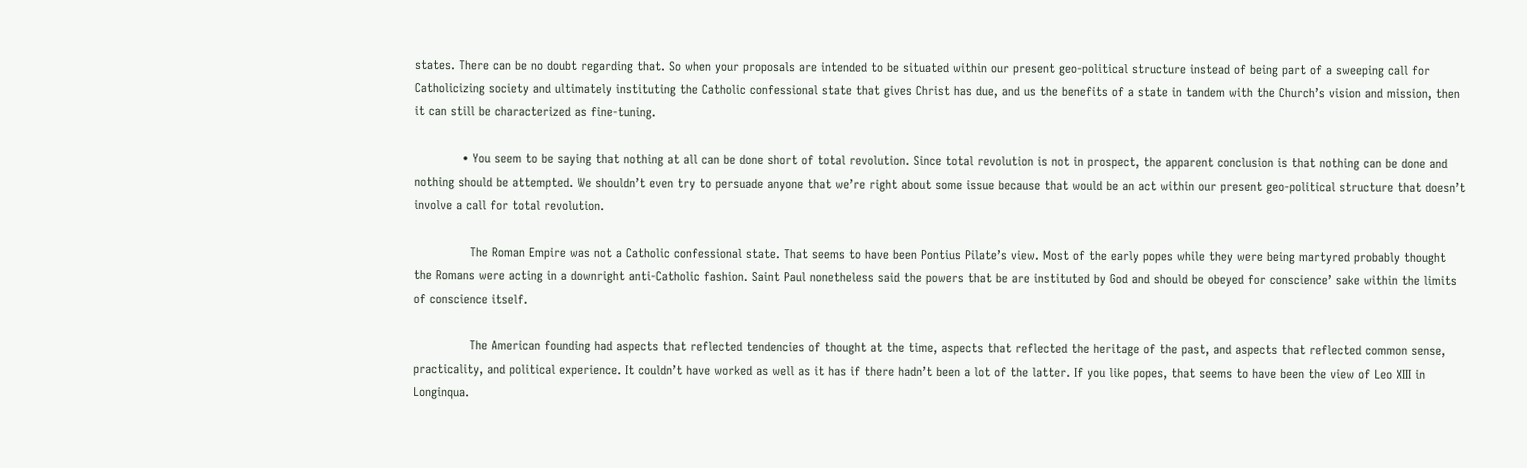states. There can be no doubt regarding that. So when your proposals are intended to be situated within our present geo-political structure instead of being part of a sweeping call for Catholicizing society and ultimately instituting the Catholic confessional state that gives Christ has due, and us the benefits of a state in tandem with the Church’s vision and mission, then it can still be characterized as fine-tuning.

            • You seem to be saying that nothing at all can be done short of total revolution. Since total revolution is not in prospect, the apparent conclusion is that nothing can be done and nothing should be attempted. We shouldn’t even try to persuade anyone that we’re right about some issue because that would be an act within our present geo-political structure that doesn’t involve a call for total revolution.

              The Roman Empire was not a Catholic confessional state. That seems to have been Pontius Pilate’s view. Most of the early popes while they were being martyred probably thought the Romans were acting in a downright anti-Catholic fashion. Saint Paul nonetheless said the powers that be are instituted by God and should be obeyed for conscience’ sake within the limits of conscience itself.

              The American founding had aspects that reflected tendencies of thought at the time, aspects that reflected the heritage of the past, and aspects that reflected common sense, practicality, and political experience. It couldn’t have worked as well as it has if there hadn’t been a lot of the latter. If you like popes, that seems to have been the view of Leo XIII in Longinqua.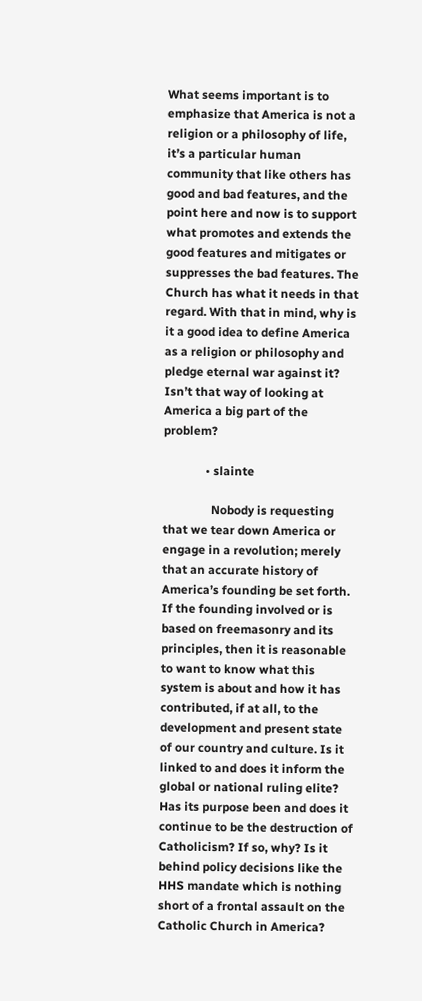What seems important is to emphasize that America is not a religion or a philosophy of life, it’s a particular human community that like others has good and bad features, and the point here and now is to support what promotes and extends the good features and mitigates or suppresses the bad features. The Church has what it needs in that regard. With that in mind, why is it a good idea to define America as a religion or philosophy and pledge eternal war against it? Isn’t that way of looking at America a big part of the problem?

              • slainte

                Nobody is requesting that we tear down America or engage in a revolution; merely that an accurate history of America’s founding be set forth. If the founding involved or is based on freemasonry and its principles, then it is reasonable to want to know what this system is about and how it has contributed, if at all, to the development and present state of our country and culture. Is it linked to and does it inform the global or national ruling elite? Has its purpose been and does it continue to be the destruction of Catholicism? If so, why? Is it behind policy decisions like the HHS mandate which is nothing short of a frontal assault on the Catholic Church in America?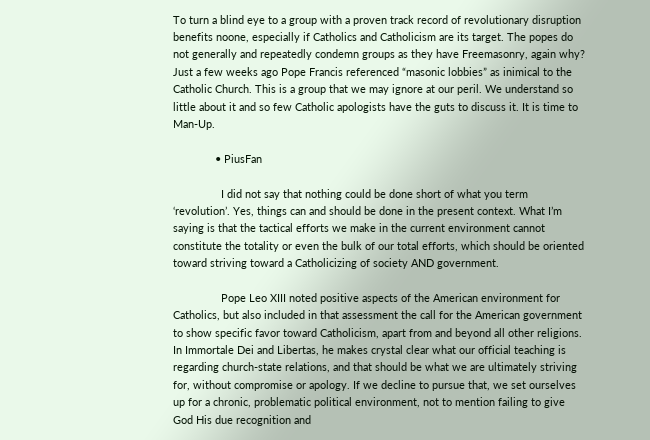To turn a blind eye to a group with a proven track record of revolutionary disruption benefits noone, especially if Catholics and Catholicism are its target. The popes do not generally and repeatedly condemn groups as they have Freemasonry, again why? Just a few weeks ago Pope Francis referenced “masonic lobbies” as inimical to the Catholic Church. This is a group that we may ignore at our peril. We understand so little about it and so few Catholic apologists have the guts to discuss it. It is time to Man-Up.

              • PiusFan

                I did not say that nothing could be done short of what you term ‘revolution’. Yes, things can and should be done in the present context. What I’m saying is that the tactical efforts we make in the current environment cannot constitute the totality or even the bulk of our total efforts, which should be oriented toward striving toward a Catholicizing of society AND government.

                Pope Leo XIII noted positive aspects of the American environment for Catholics, but also included in that assessment the call for the American government to show specific favor toward Catholicism, apart from and beyond all other religions. In Immortale Dei and Libertas, he makes crystal clear what our official teaching is regarding church-state relations, and that should be what we are ultimately striving for, without compromise or apology. If we decline to pursue that, we set ourselves up for a chronic, problematic political environment, not to mention failing to give God His due recognition and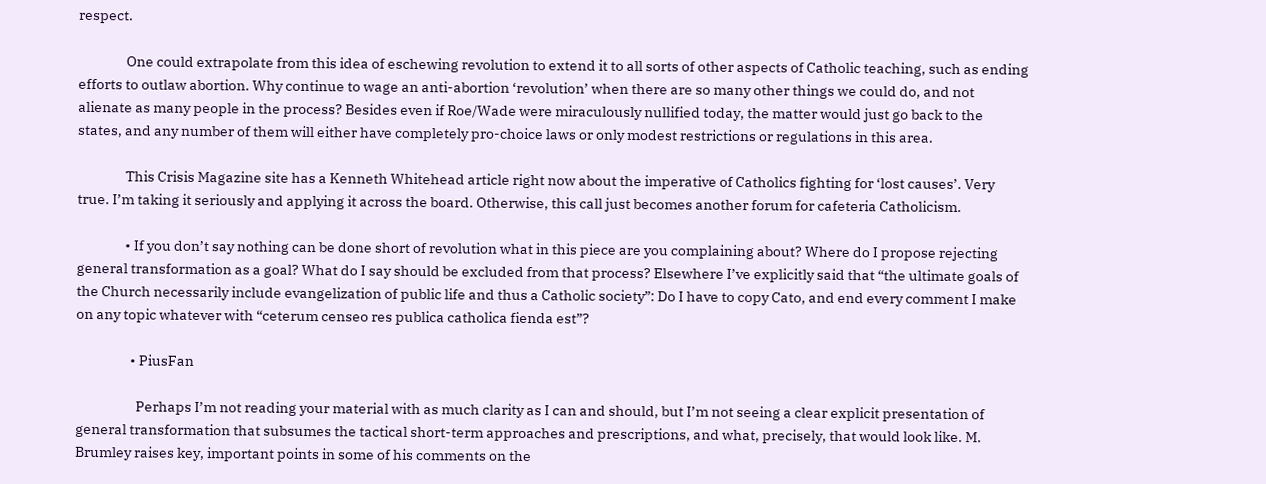respect.

                One could extrapolate from this idea of eschewing revolution to extend it to all sorts of other aspects of Catholic teaching, such as ending efforts to outlaw abortion. Why continue to wage an anti-abortion ‘revolution’ when there are so many other things we could do, and not alienate as many people in the process? Besides even if Roe/Wade were miraculously nullified today, the matter would just go back to the states, and any number of them will either have completely pro-choice laws or only modest restrictions or regulations in this area.

                This Crisis Magazine site has a Kenneth Whitehead article right now about the imperative of Catholics fighting for ‘lost causes’. Very true. I’m taking it seriously and applying it across the board. Otherwise, this call just becomes another forum for cafeteria Catholicism.

                • If you don’t say nothing can be done short of revolution what in this piece are you complaining about? Where do I propose rejecting general transformation as a goal? What do I say should be excluded from that process? Elsewhere I’ve explicitly said that “the ultimate goals of the Church necessarily include evangelization of public life and thus a Catholic society”: Do I have to copy Cato, and end every comment I make on any topic whatever with “ceterum censeo res publica catholica fienda est”?

                  • PiusFan

                    Perhaps I’m not reading your material with as much clarity as I can and should, but I’m not seeing a clear explicit presentation of general transformation that subsumes the tactical short-term approaches and prescriptions, and what, precisely, that would look like. M. Brumley raises key, important points in some of his comments on the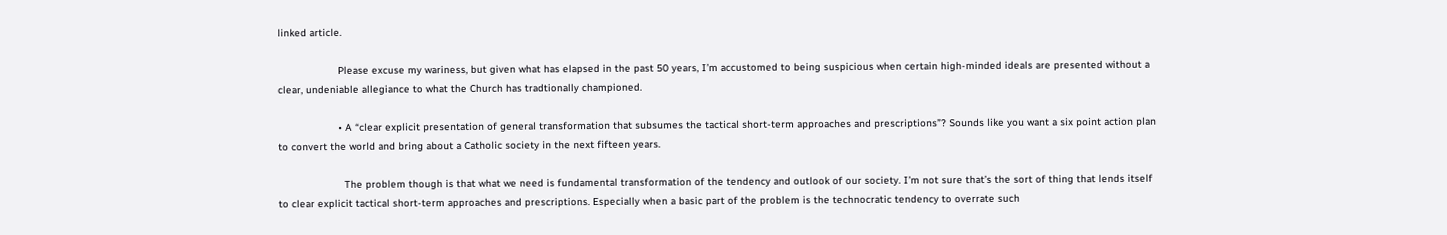linked article.

                    Please excuse my wariness, but given what has elapsed in the past 50 years, I’m accustomed to being suspicious when certain high-minded ideals are presented without a clear, undeniable allegiance to what the Church has tradtionally championed.

                    • A “clear explicit presentation of general transformation that subsumes the tactical short-term approaches and prescriptions”? Sounds like you want a six point action plan to convert the world and bring about a Catholic society in the next fifteen years.

                      The problem though is that what we need is fundamental transformation of the tendency and outlook of our society. I’m not sure that’s the sort of thing that lends itself to clear explicit tactical short-term approaches and prescriptions. Especially when a basic part of the problem is the technocratic tendency to overrate such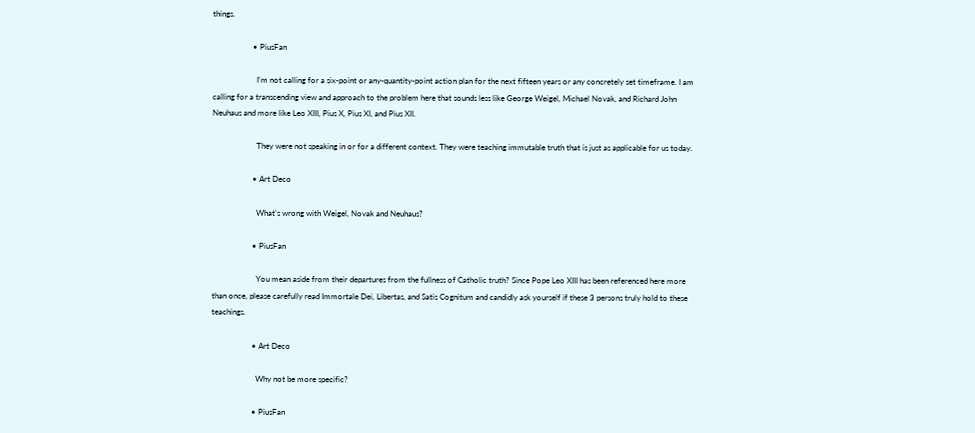things.

                    • PiusFan

                      I’m not calling for a six-point or any-quantity-point action plan for the next fifteen years or any concretely set timeframe. I am calling for a transcending view and approach to the problem here that sounds less like George Weigel, Michael Novak, and Richard John Neuhaus and more like Leo XIII, Pius X, Pius XI, and Pius XII.

                      They were not speaking in or for a different context. They were teaching immutable truth that is just as applicable for us today.

                    • Art Deco

                      What’s wrong with Weigel, Novak and Neuhaus?

                    • PiusFan

                      You mean aside from their departures from the fullness of Catholic truth? Since Pope Leo XIII has been referenced here more than once, please carefully read Immortale Dei, Libertas, and Satis Cognitum and candidly ask yourself if these 3 persons truly hold to these teachings.

                    • Art Deco

                      Why not be more specific?

                    • PiusFan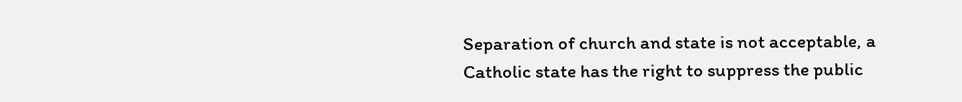Separation of church and state is not acceptable, a Catholic state has the right to suppress the public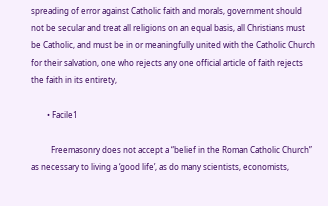spreading of error against Catholic faith and morals, government should not be secular and treat all religions on an equal basis, all Christians must be Catholic, and must be in or meaningfully united with the Catholic Church for their salvation, one who rejects any one official article of faith rejects the faith in its entirety,

        • Facile1

          Freemasonry does not accept a “belief in the Roman Catholic Church” as necessary to living a ‘good life’, as do many scientists, economists,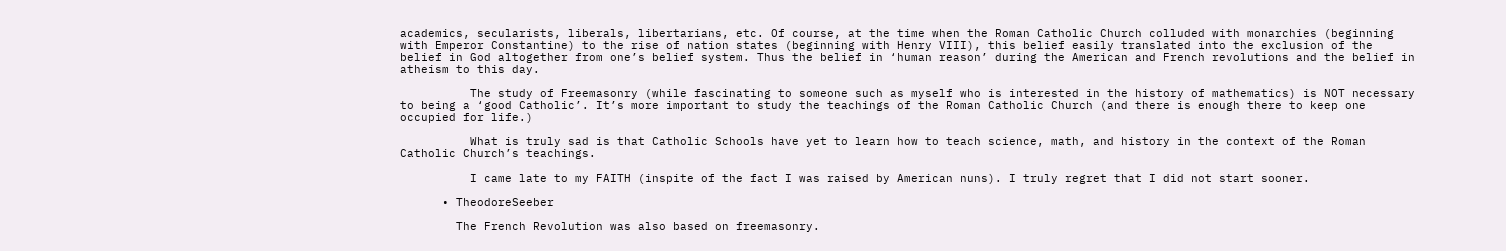academics, secularists, liberals, libertarians, etc. Of course, at the time when the Roman Catholic Church colluded with monarchies (beginning with Emperor Constantine) to the rise of nation states (beginning with Henry VIII), this belief easily translated into the exclusion of the belief in God altogether from one’s belief system. Thus the belief in ‘human reason’ during the American and French revolutions and the belief in atheism to this day.

          The study of Freemasonry (while fascinating to someone such as myself who is interested in the history of mathematics) is NOT necessary to being a ‘good Catholic’. It’s more important to study the teachings of the Roman Catholic Church (and there is enough there to keep one occupied for life.)

          What is truly sad is that Catholic Schools have yet to learn how to teach science, math, and history in the context of the Roman Catholic Church’s teachings.

          I came late to my FAITH (inspite of the fact I was raised by American nuns). I truly regret that I did not start sooner.

      • TheodoreSeeber

        The French Revolution was also based on freemasonry.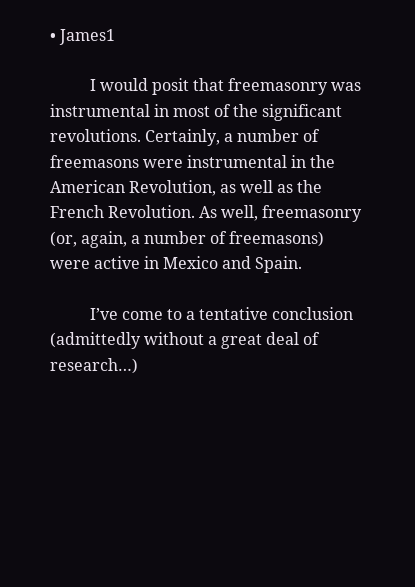• James1

          I would posit that freemasonry was instrumental in most of the significant revolutions. Certainly, a number of freemasons were instrumental in the American Revolution, as well as the French Revolution. As well, freemasonry (or, again, a number of freemasons) were active in Mexico and Spain.

          I’ve come to a tentative conclusion (admittedly without a great deal of research…)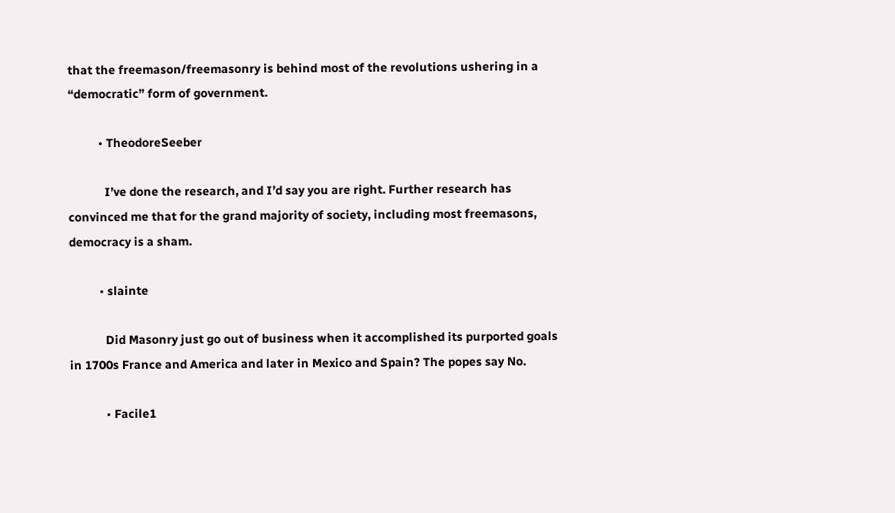that the freemason/freemasonry is behind most of the revolutions ushering in a “democratic” form of government.

          • TheodoreSeeber

            I’ve done the research, and I’d say you are right. Further research has convinced me that for the grand majority of society, including most freemasons, democracy is a sham.

          • slainte

            Did Masonry just go out of business when it accomplished its purported goals in 1700s France and America and later in Mexico and Spain? The popes say No.

            • Facile1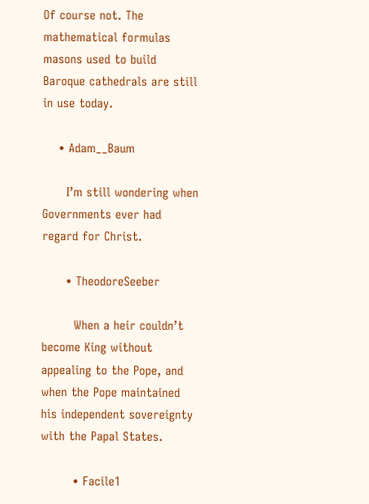Of course not. The mathematical formulas masons used to build Baroque cathedrals are still in use today.

    • Adam__Baum

      I’m still wondering when Governments ever had regard for Christ.

      • TheodoreSeeber

        When a heir couldn’t become King without appealing to the Pope, and when the Pope maintained his independent sovereignty with the Papal States.

        • Facile1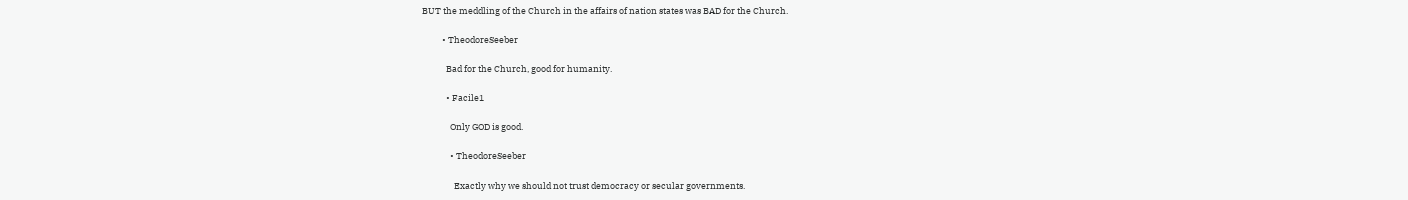BUT the meddling of the Church in the affairs of nation states was BAD for the Church.

          • TheodoreSeeber

            Bad for the Church, good for humanity.

            • Facile1

              Only GOD is good.

              • TheodoreSeeber

                Exactly why we should not trust democracy or secular governments.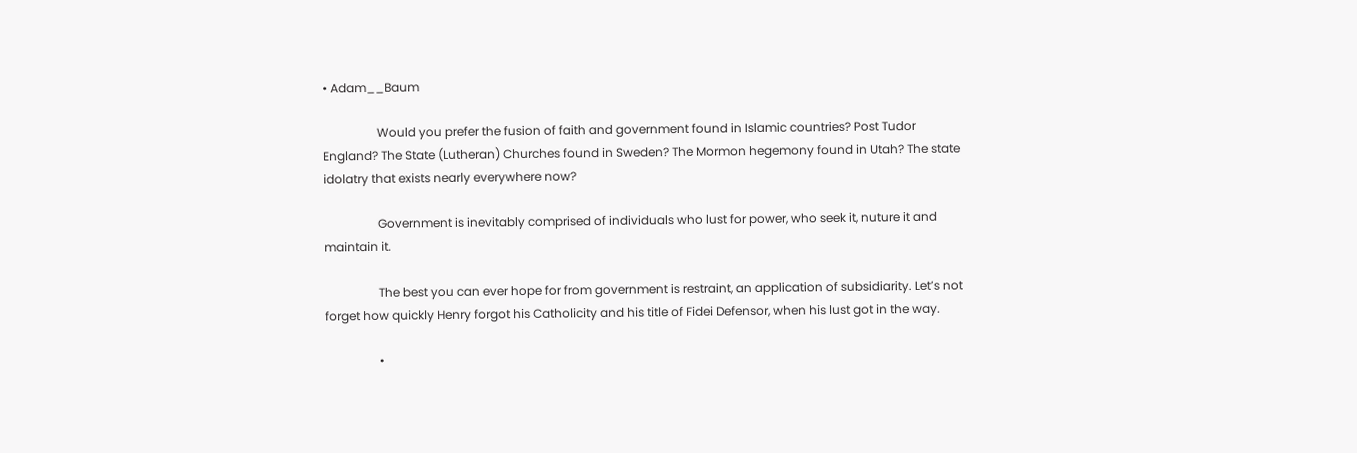• Adam__Baum

                  Would you prefer the fusion of faith and government found in Islamic countries? Post Tudor England? The State (Lutheran) Churches found in Sweden? The Mormon hegemony found in Utah? The state idolatry that exists nearly everywhere now?

                  Government is inevitably comprised of individuals who lust for power, who seek it, nuture it and maintain it.

                  The best you can ever hope for from government is restraint, an application of subsidiarity. Let’s not forget how quickly Henry forgot his Catholicity and his title of Fidei Defensor, when his lust got in the way.

                  •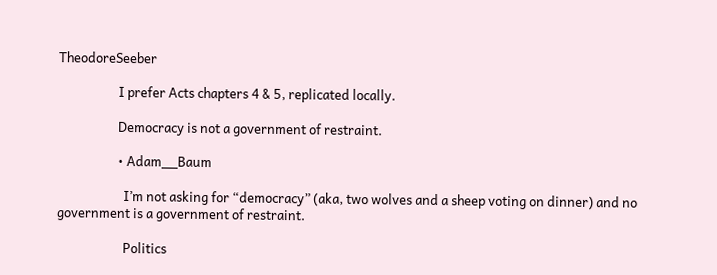TheodoreSeeber

                    I prefer Acts chapters 4 & 5, replicated locally.

                    Democracy is not a government of restraint.

                    • Adam__Baum

                      I’m not asking for “democracy” (aka, two wolves and a sheep voting on dinner) and no government is a government of restraint.

                      Politics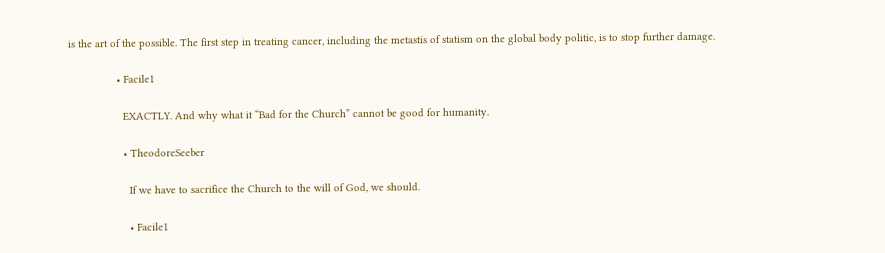is the art of the possible. The first step in treating cancer, including the metastis of statism on the global body politic, is to stop further damage.

                • Facile1

                  EXACTLY. And why what it “Bad for the Church” cannot be good for humanity.

                  • TheodoreSeeber

                    If we have to sacrifice the Church to the will of God, we should.

                    • Facile1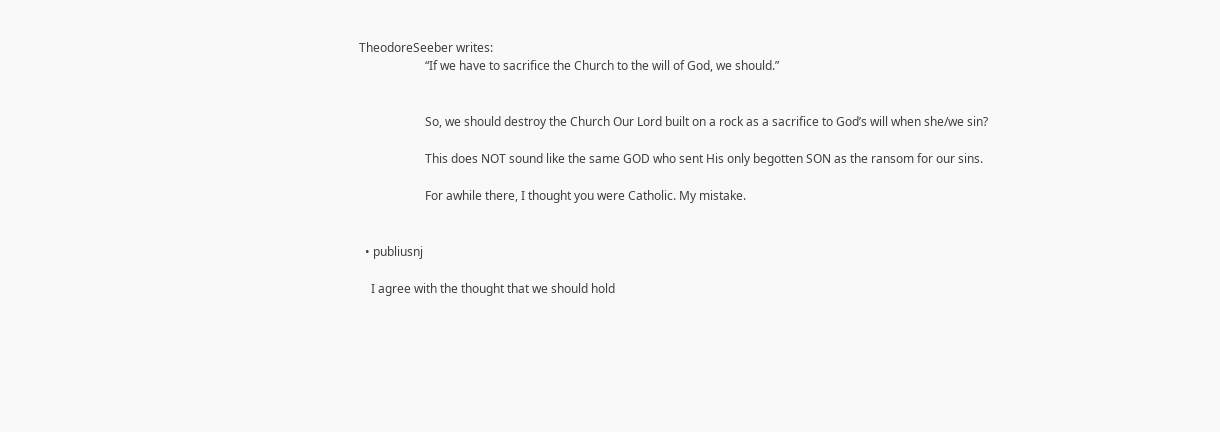TheodoreSeeber writes:
                      “If we have to sacrifice the Church to the will of God, we should.”


                      So, we should destroy the Church Our Lord built on a rock as a sacrifice to God’s will when she/we sin?

                      This does NOT sound like the same GOD who sent His only begotten SON as the ransom for our sins.

                      For awhile there, I thought you were Catholic. My mistake.


  • publiusnj

    I agree with the thought that we should hold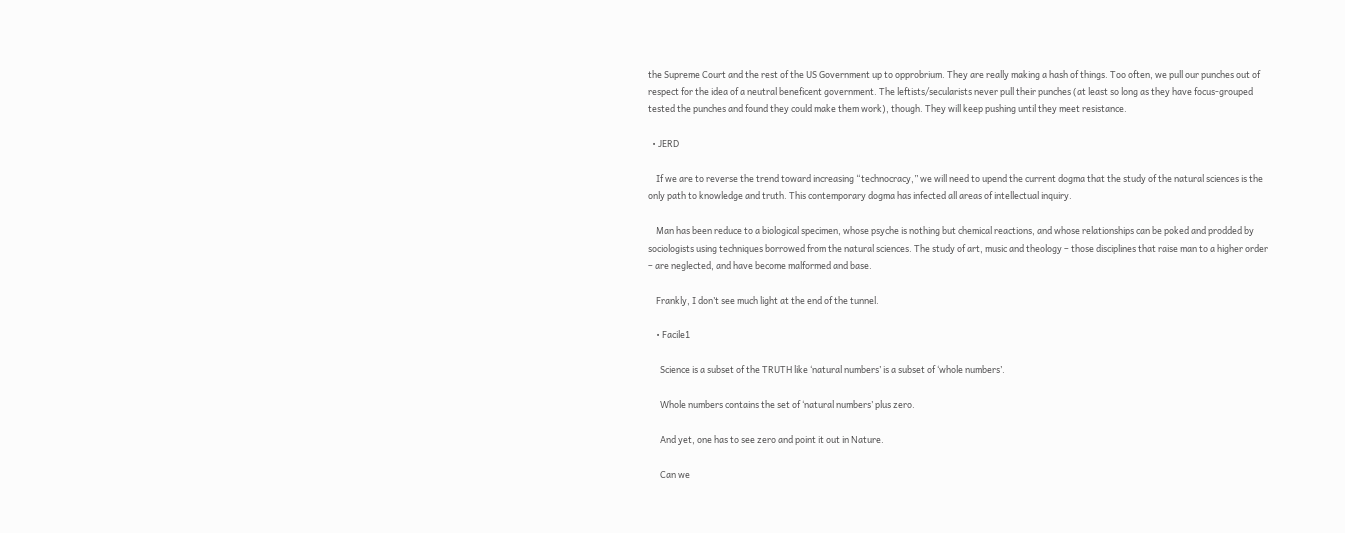the Supreme Court and the rest of the US Government up to opprobrium. They are really making a hash of things. Too often, we pull our punches out of respect for the idea of a neutral beneficent government. The leftists/secularists never pull their punches (at least so long as they have focus-grouped tested the punches and found they could make them work), though. They will keep pushing until they meet resistance.

  • JERD

    If we are to reverse the trend toward increasing “technocracy,” we will need to upend the current dogma that the study of the natural sciences is the only path to knowledge and truth. This contemporary dogma has infected all areas of intellectual inquiry.

    Man has been reduce to a biological specimen, whose psyche is nothing but chemical reactions, and whose relationships can be poked and prodded by sociologists using techniques borrowed from the natural sciences. The study of art, music and theology – those disciplines that raise man to a higher order – are neglected, and have become malformed and base.

    Frankly, I don’t see much light at the end of the tunnel.

    • Facile1

      Science is a subset of the TRUTH like ‘natural numbers’ is a subset of ‘whole numbers’.

      Whole numbers contains the set of ‘natural numbers’ plus zero.

      And yet, one has to see zero and point it out in Nature.

      Can we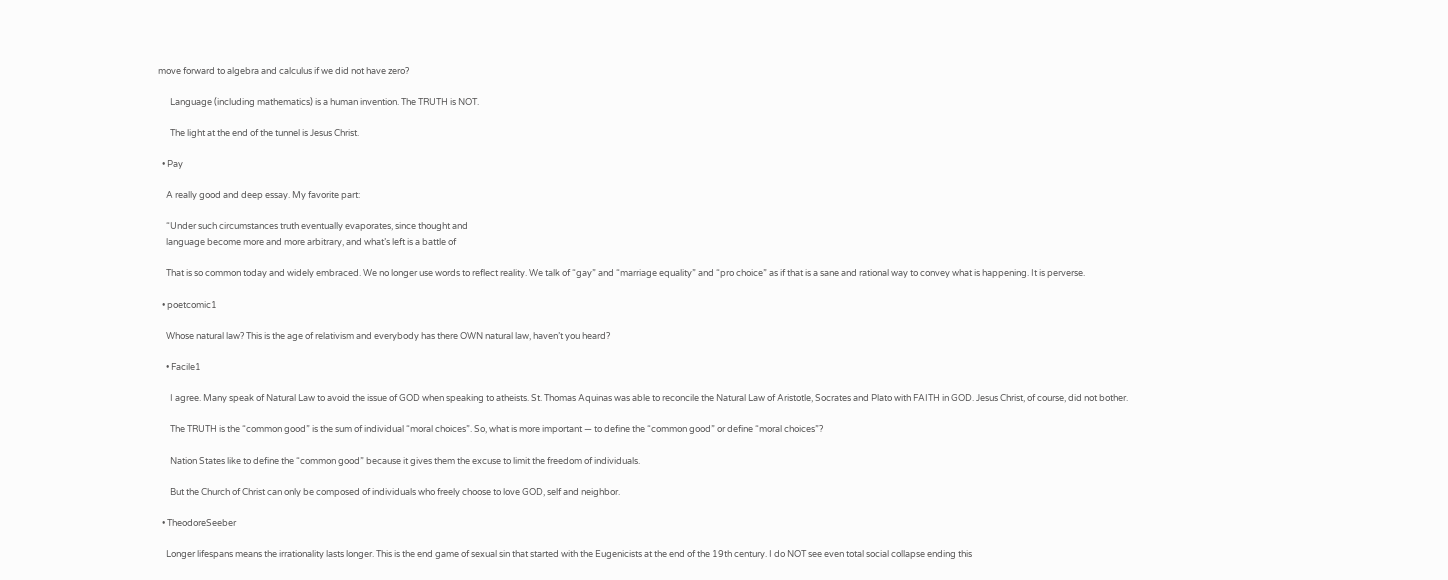move forward to algebra and calculus if we did not have zero?

      Language (including mathematics) is a human invention. The TRUTH is NOT.

      The light at the end of the tunnel is Jesus Christ.

  • Pay

    A really good and deep essay. My favorite part:

    “Under such circumstances truth eventually evaporates, since thought and
    language become more and more arbitrary, and what’s left is a battle of

    That is so common today and widely embraced. We no longer use words to reflect reality. We talk of “gay” and “marriage equality” and “pro choice” as if that is a sane and rational way to convey what is happening. It is perverse.

  • poetcomic1

    Whose natural law? This is the age of relativism and everybody has there OWN natural law, haven’t you heard?

    • Facile1

      I agree. Many speak of Natural Law to avoid the issue of GOD when speaking to atheists. St. Thomas Aquinas was able to reconcile the Natural Law of Aristotle, Socrates and Plato with FAITH in GOD. Jesus Christ, of course, did not bother.

      The TRUTH is the “common good” is the sum of individual “moral choices”. So, what is more important — to define the “common good” or define “moral choices”?

      Nation States like to define the “common good” because it gives them the excuse to limit the freedom of individuals.

      But the Church of Christ can only be composed of individuals who freely choose to love GOD, self and neighbor.

  • TheodoreSeeber

    Longer lifespans means the irrationality lasts longer. This is the end game of sexual sin that started with the Eugenicists at the end of the 19th century. I do NOT see even total social collapse ending this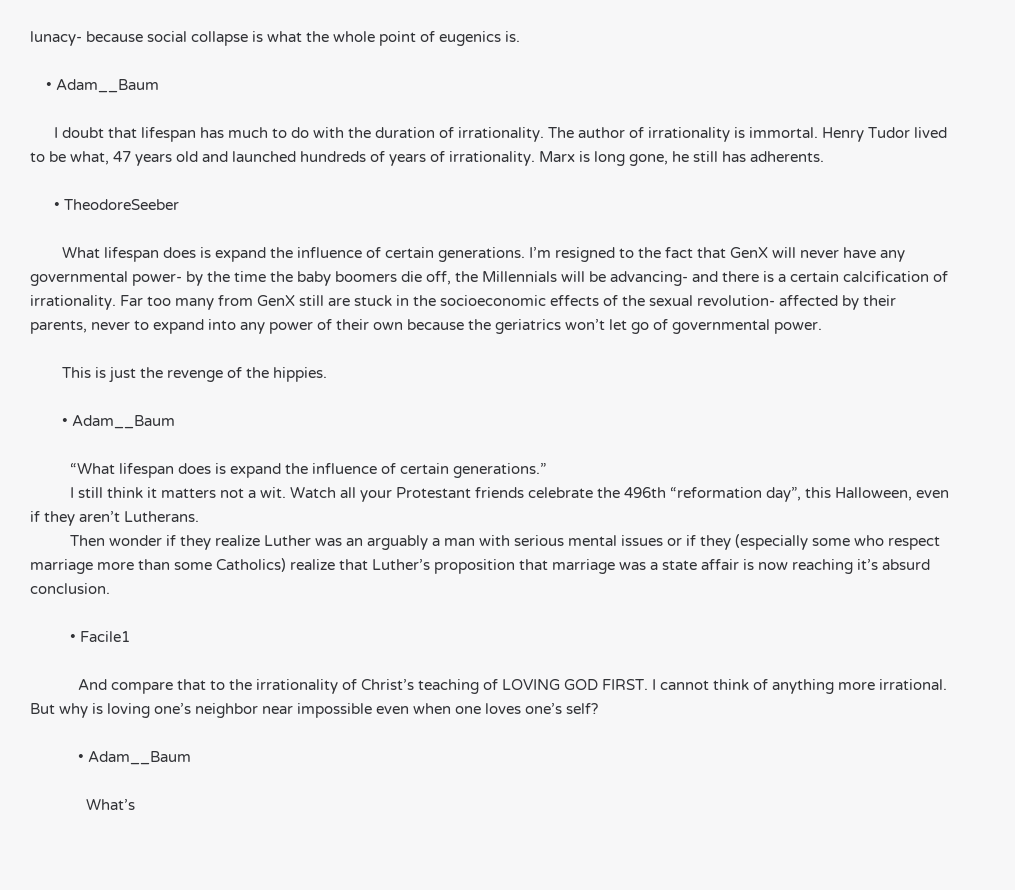lunacy- because social collapse is what the whole point of eugenics is.

    • Adam__Baum

      I doubt that lifespan has much to do with the duration of irrationality. The author of irrationality is immortal. Henry Tudor lived to be what, 47 years old and launched hundreds of years of irrationality. Marx is long gone, he still has adherents.

      • TheodoreSeeber

        What lifespan does is expand the influence of certain generations. I’m resigned to the fact that GenX will never have any governmental power- by the time the baby boomers die off, the Millennials will be advancing- and there is a certain calcification of irrationality. Far too many from GenX still are stuck in the socioeconomic effects of the sexual revolution- affected by their parents, never to expand into any power of their own because the geriatrics won’t let go of governmental power.

        This is just the revenge of the hippies.

        • Adam__Baum

          “What lifespan does is expand the influence of certain generations.”
          I still think it matters not a wit. Watch all your Protestant friends celebrate the 496th “reformation day”, this Halloween, even if they aren’t Lutherans.
          Then wonder if they realize Luther was an arguably a man with serious mental issues or if they (especially some who respect marriage more than some Catholics) realize that Luther’s proposition that marriage was a state affair is now reaching it’s absurd conclusion.

          • Facile1

            And compare that to the irrationality of Christ’s teaching of LOVING GOD FIRST. I cannot think of anything more irrational. But why is loving one’s neighbor near impossible even when one loves one’s self?

            • Adam__Baum

              What’s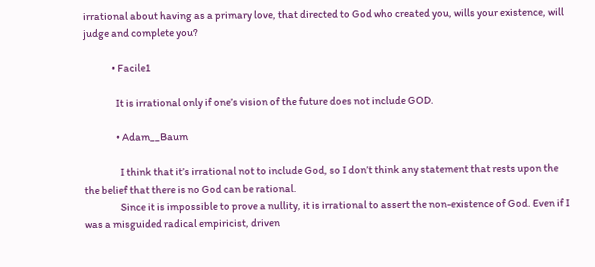irrational about having as a primary love, that directed to God who created you, wills your existence, will judge and complete you?

              • Facile1

                It is irrational only if one’s vision of the future does not include GOD.

                • Adam__Baum

                  I think that it’s irrational not to include God, so I don’t think any statement that rests upon the the belief that there is no God can be rational.
                  Since it is impossible to prove a nullity, it is irrational to assert the non-existence of God. Even if I was a misguided radical empiricist, driven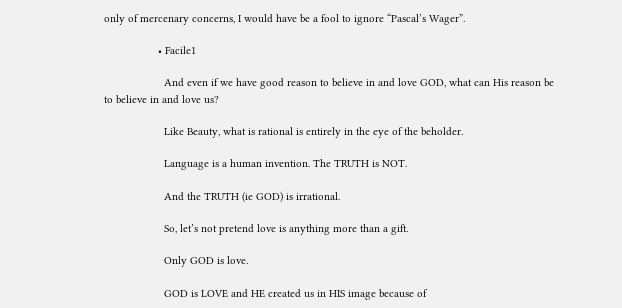only of mercenary concerns, I would have be a fool to ignore “Pascal’s Wager”.

                  • Facile1

                    And even if we have good reason to believe in and love GOD, what can His reason be to believe in and love us?

                    Like Beauty, what is rational is entirely in the eye of the beholder.

                    Language is a human invention. The TRUTH is NOT.

                    And the TRUTH (ie GOD) is irrational.

                    So, let’s not pretend love is anything more than a gift.

                    Only GOD is love.

                    GOD is LOVE and HE created us in HIS image because of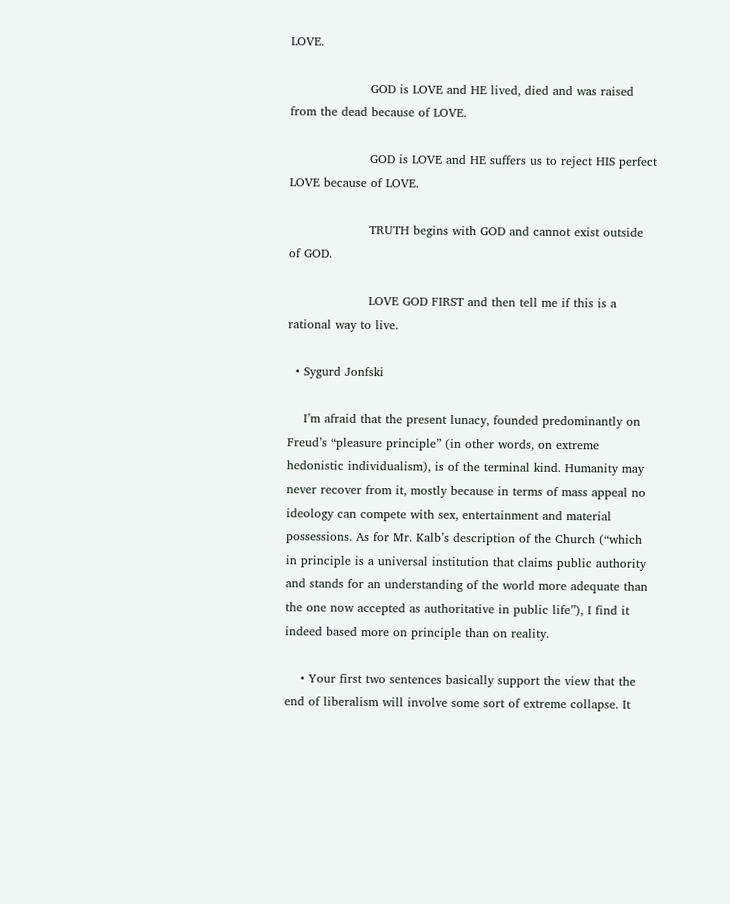LOVE.

                    GOD is LOVE and HE lived, died and was raised from the dead because of LOVE.

                    GOD is LOVE and HE suffers us to reject HIS perfect LOVE because of LOVE.

                    TRUTH begins with GOD and cannot exist outside of GOD.

                    LOVE GOD FIRST and then tell me if this is a rational way to live.

  • Sygurd Jonfski

    I’m afraid that the present lunacy, founded predominantly on Freud’s “pleasure principle” (in other words, on extreme hedonistic individualism), is of the terminal kind. Humanity may never recover from it, mostly because in terms of mass appeal no ideology can compete with sex, entertainment and material possessions. As for Mr. Kalb’s description of the Church (“which in principle is a universal institution that claims public authority and stands for an understanding of the world more adequate than the one now accepted as authoritative in public life”), I find it indeed based more on principle than on reality.

    • Your first two sentences basically support the view that the end of liberalism will involve some sort of extreme collapse. It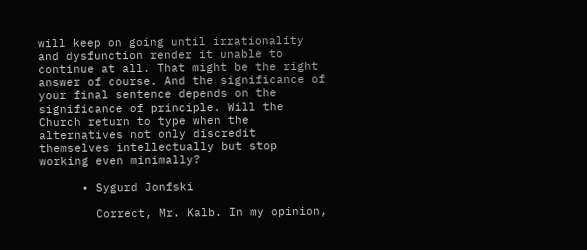will keep on going until irrationality and dysfunction render it unable to continue at all. That might be the right answer of course. And the significance of your final sentence depends on the significance of principle. Will the Church return to type when the alternatives not only discredit themselves intellectually but stop working even minimally?

      • Sygurd Jonfski

        Correct, Mr. Kalb. In my opinion,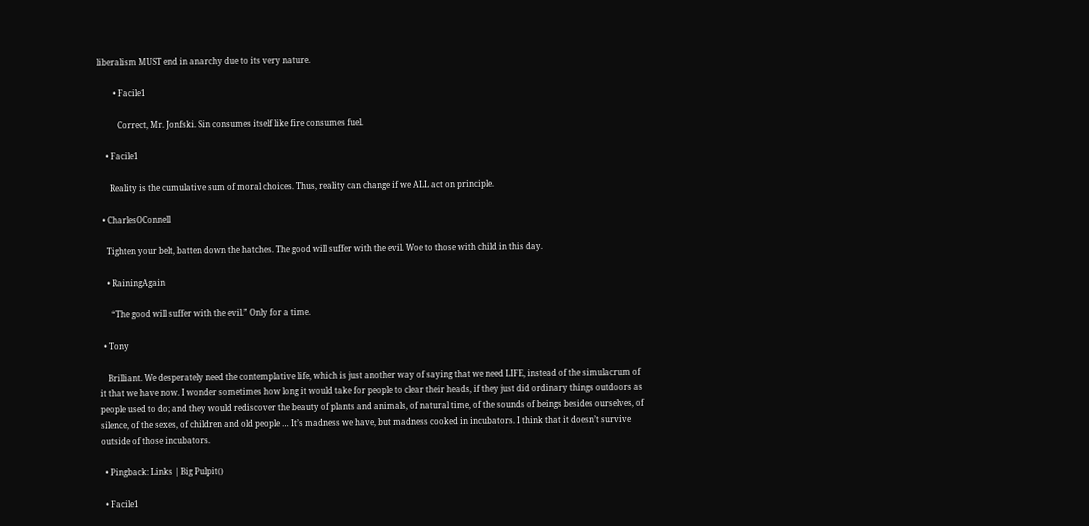liberalism MUST end in anarchy due to its very nature.

        • Facile1

          Correct, Mr. Jonfski. Sin consumes itself like fire consumes fuel.

    • Facile1

      Reality is the cumulative sum of moral choices. Thus, reality can change if we ALL act on principle.

  • CharlesOConnell

    Tighten your belt, batten down the hatches. The good will suffer with the evil. Woe to those with child in this day.

    • RainingAgain

      “The good will suffer with the evil.” Only for a time.

  • Tony

    Brilliant. We desperately need the contemplative life, which is just another way of saying that we need LIFE, instead of the simulacrum of it that we have now. I wonder sometimes how long it would take for people to clear their heads, if they just did ordinary things outdoors as people used to do; and they would rediscover the beauty of plants and animals, of natural time, of the sounds of beings besides ourselves, of silence, of the sexes, of children and old people … It’s madness we have, but madness cooked in incubators. I think that it doesn’t survive outside of those incubators.

  • Pingback: Links | Big Pulpit()

  • Facile1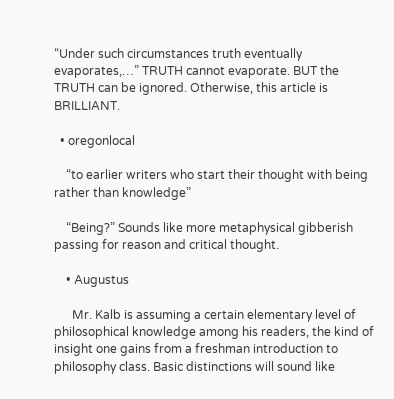“Under such circumstances truth eventually evaporates,…” TRUTH cannot evaporate. BUT the TRUTH can be ignored. Otherwise, this article is BRILLIANT.

  • oregonlocal

    “to earlier writers who start their thought with being rather than knowledge”

    “Being?” Sounds like more metaphysical gibberish passing for reason and critical thought.

    • Augustus

      Mr. Kalb is assuming a certain elementary level of philosophical knowledge among his readers, the kind of insight one gains from a freshman introduction to philosophy class. Basic distinctions will sound like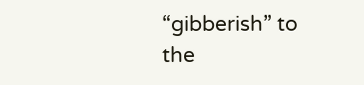“gibberish” to the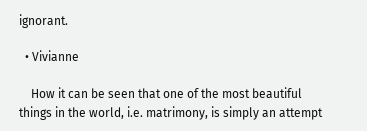ignorant.

  • Vivianne

    How it can be seen that one of the most beautiful things in the world, i.e. matrimony, is simply an attempt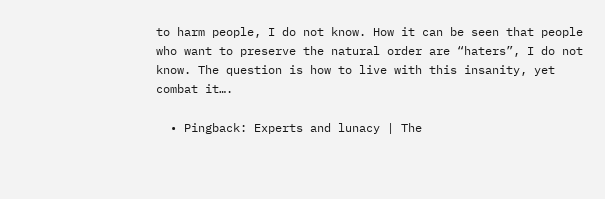to harm people, I do not know. How it can be seen that people who want to preserve the natural order are “haters”, I do not know. The question is how to live with this insanity, yet combat it….

  • Pingback: Experts and lunacy | The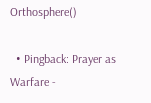Orthosphere()

  • Pingback: Prayer as Warfare -